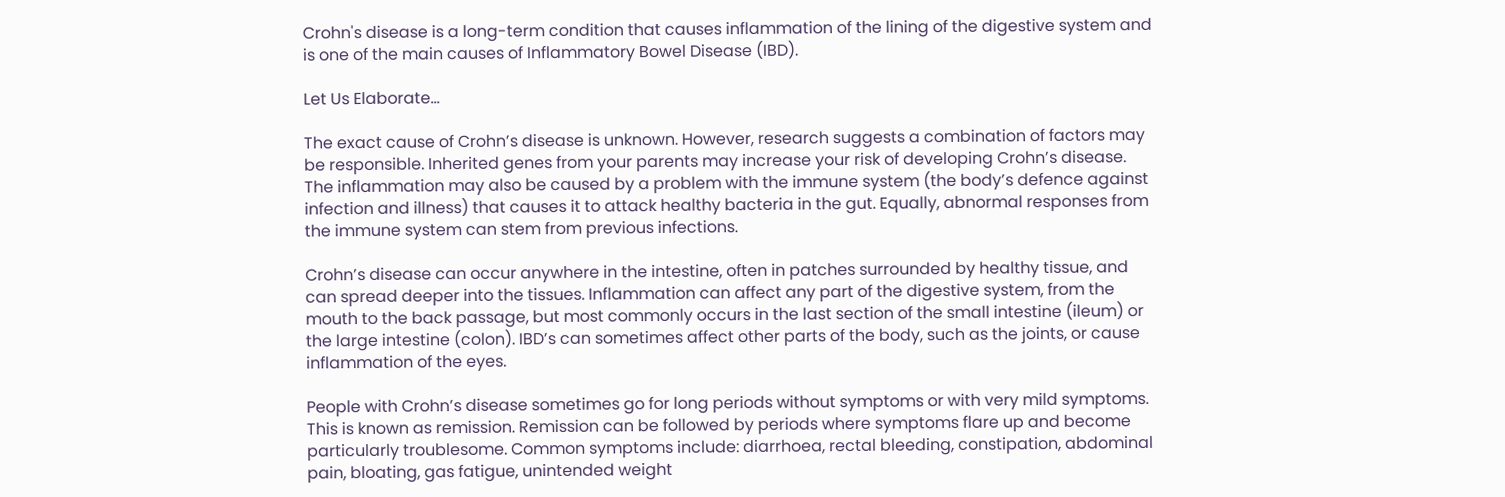Crohn's disease is a long-term condition that causes inflammation of the lining of the digestive system and is one of the main causes of Inflammatory Bowel Disease (IBD).

Let Us Elaborate…

The exact cause of Crohn’s disease is unknown. However, research suggests a combination of factors may be responsible. Inherited genes from your parents may increase your risk of developing Crohn’s disease. The inflammation may also be caused by a problem with the immune system (the body’s defence against infection and illness) that causes it to attack healthy bacteria in the gut. Equally, abnormal responses from the immune system can stem from previous infections.

Crohn’s disease can occur anywhere in the intestine, often in patches surrounded by healthy tissue, and can spread deeper into the tissues. Inflammation can affect any part of the digestive system, from the mouth to the back passage, but most commonly occurs in the last section of the small intestine (ileum) or the large intestine (colon). IBD’s can sometimes affect other parts of the body, such as the joints, or cause inflammation of the eyes.

People with Crohn’s disease sometimes go for long periods without symptoms or with very mild symptoms. This is known as remission. Remission can be followed by periods where symptoms flare up and become particularly troublesome. Common symptoms include: diarrhoea, rectal bleeding, constipation, abdominal pain, bloating, gas fatigue, unintended weight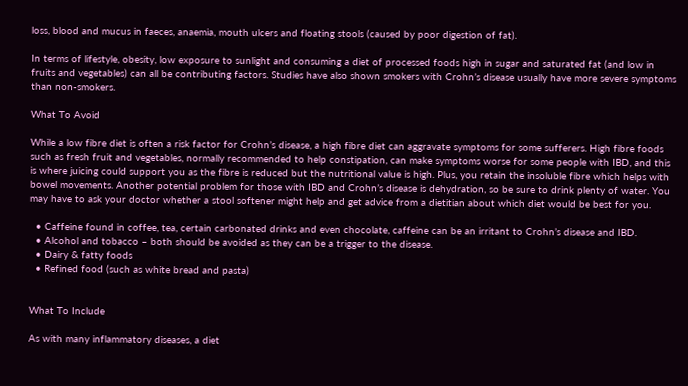loss, blood and mucus in faeces, anaemia, mouth ulcers and floating stools (caused by poor digestion of fat).

In terms of lifestyle, obesity, low exposure to sunlight and consuming a diet of processed foods high in sugar and saturated fat (and low in fruits and vegetables) can all be contributing factors. Studies have also shown smokers with Crohn’s disease usually have more severe symptoms than non-smokers.

What To Avoid

While a low fibre diet is often a risk factor for Crohn’s disease, a high fibre diet can aggravate symptoms for some sufferers. High fibre foods such as fresh fruit and vegetables, normally recommended to help constipation, can make symptoms worse for some people with IBD, and this is where juicing could support you as the fibre is reduced but the nutritional value is high. Plus, you retain the insoluble fibre which helps with bowel movements. Another potential problem for those with IBD and Crohn’s disease is dehydration, so be sure to drink plenty of water. You may have to ask your doctor whether a stool softener might help and get advice from a dietitian about which diet would be best for you.

  • Caffeine found in coffee, tea, certain carbonated drinks and even chocolate, caffeine can be an irritant to Crohn’s disease and IBD.
  • Alcohol and tobacco – both should be avoided as they can be a trigger to the disease.
  • Dairy & fatty foods
  • Refined food (such as white bread and pasta)


What To Include

As with many inflammatory diseases, a diet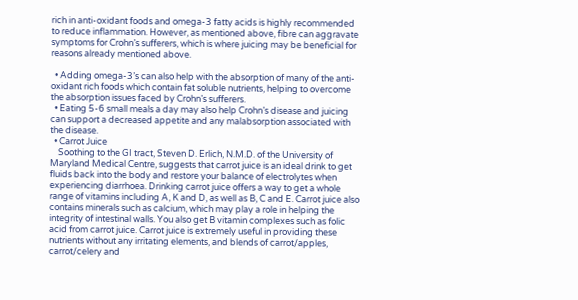rich in anti-oxidant foods and omega-3 fatty acids is highly recommended to reduce inflammation. However, as mentioned above, fibre can aggravate symptoms for Crohn’s sufferers, which is where juicing may be beneficial for reasons already mentioned above.

  • Adding omega-3’s can also help with the absorption of many of the anti-oxidant rich foods which contain fat soluble nutrients, helping to overcome the absorption issues faced by Crohn’s sufferers.
  • Eating 5-6 small meals a day may also help Crohn’s disease and juicing can support a decreased appetite and any malabsorption associated with the disease.
  • Carrot Juice
    Soothing to the GI tract, Steven D. Erlich, N.M.D. of the University of Maryland Medical Centre, suggests that carrot juice is an ideal drink to get fluids back into the body and restore your balance of electrolytes when experiencing diarrhoea. Drinking carrot juice offers a way to get a whole range of vitamins including A, K and D, as well as B, C and E. Carrot juice also contains minerals such as calcium, which may play a role in helping the integrity of intestinal walls. You also get B vitamin complexes such as folic acid from carrot juice. Carrot juice is extremely useful in providing these nutrients without any irritating elements, and blends of carrot/apples, carrot/celery and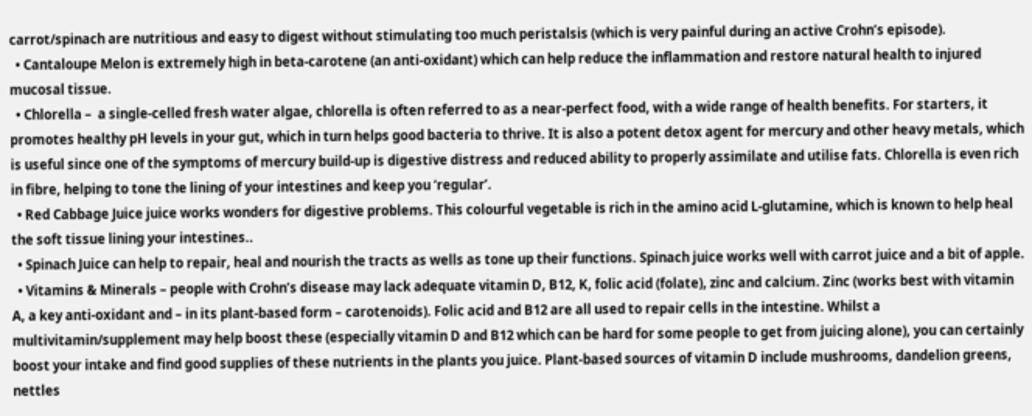carrot/spinach are nutritious and easy to digest without stimulating too much peristalsis (which is very painful during an active Crohn’s episode).
  • Cantaloupe Melon is extremely high in beta-carotene (an anti-oxidant) which can help reduce the inflammation and restore natural health to injured mucosal tissue.
  • Chlorella –  a single-celled fresh water algae, chlorella is often referred to as a near-perfect food, with a wide range of health benefits. For starters, it promotes healthy pH levels in your gut, which in turn helps good bacteria to thrive. It is also a potent detox agent for mercury and other heavy metals, which is useful since one of the symptoms of mercury build-up is digestive distress and reduced ability to properly assimilate and utilise fats. Chlorella is even rich in fibre, helping to tone the lining of your intestines and keep you ‘regular’.
  • Red Cabbage Juice juice works wonders for digestive problems. This colourful vegetable is rich in the amino acid L-glutamine, which is known to help heal the soft tissue lining your intestines..
  • Spinach Juice can help to repair, heal and nourish the tracts as wells as tone up their functions. Spinach juice works well with carrot juice and a bit of apple.
  • Vitamins & Minerals – people with Crohn’s disease may lack adequate vitamin D, B12, K, folic acid (folate), zinc and calcium. Zinc (works best with vitamin A, a key anti-oxidant and – in its plant-based form – carotenoids). Folic acid and B12 are all used to repair cells in the intestine. Whilst a multivitamin/supplement may help boost these (especially vitamin D and B12 which can be hard for some people to get from juicing alone), you can certainly boost your intake and find good supplies of these nutrients in the plants you juice. Plant-based sources of vitamin D include mushrooms, dandelion greens, nettles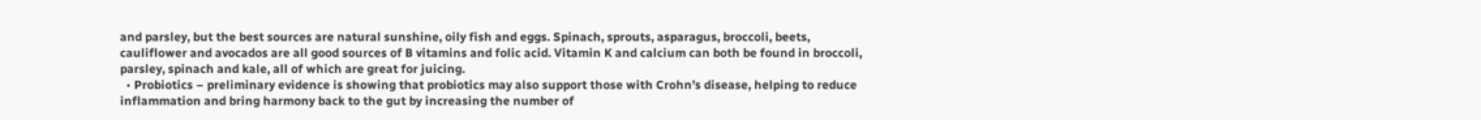and parsley, but the best sources are natural sunshine, oily fish and eggs. Spinach, sprouts, asparagus, broccoli, beets, cauliflower and avocados are all good sources of B vitamins and folic acid. Vitamin K and calcium can both be found in broccoli, parsley, spinach and kale, all of which are great for juicing.
  • Probiotics – preliminary evidence is showing that probiotics may also support those with Crohn’s disease, helping to reduce inflammation and bring harmony back to the gut by increasing the number of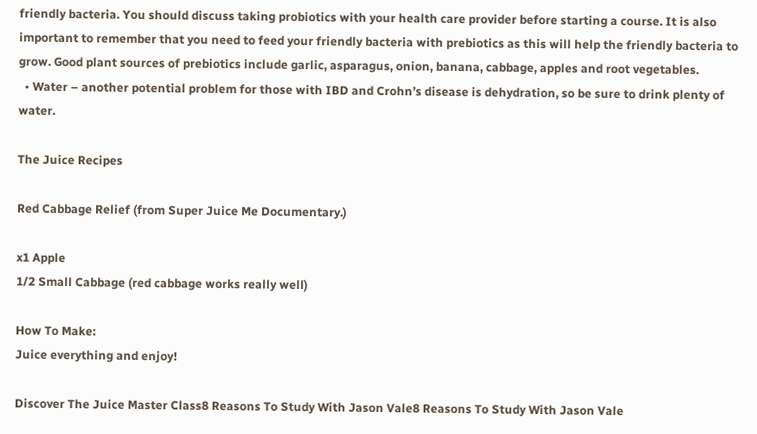friendly bacteria. You should discuss taking probiotics with your health care provider before starting a course. It is also important to remember that you need to feed your friendly bacteria with prebiotics as this will help the friendly bacteria to  grow. Good plant sources of prebiotics include garlic, asparagus, onion, banana, cabbage, apples and root vegetables.
  • Water – another potential problem for those with IBD and Crohn’s disease is dehydration, so be sure to drink plenty of water.

The Juice Recipes

Red Cabbage Relief (from Super Juice Me Documentary.)

x1 Apple
1/2 Small Cabbage (red cabbage works really well)

How To Make:
Juice everything and enjoy!

Discover The Juice Master Class8 Reasons To Study With Jason Vale8 Reasons To Study With Jason Vale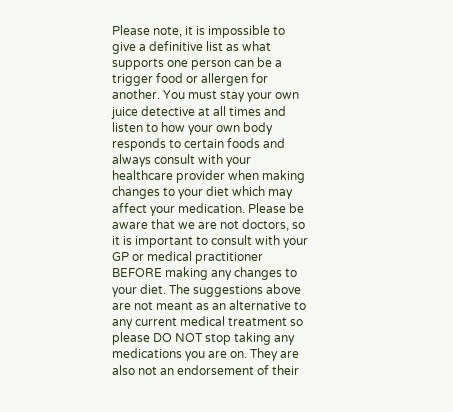Please note, it is impossible to give a definitive list as what supports one person can be a trigger food or allergen for another. You must stay your own juice detective at all times and listen to how your own body responds to certain foods and always consult with your healthcare provider when making changes to your diet which may affect your medication. Please be aware that we are not doctors, so it is important to consult with your GP or medical practitioner BEFORE making any changes to your diet. The suggestions above are not meant as an alternative to any current medical treatment so please DO NOT stop taking any medications you are on. They are also not an endorsement of their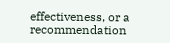effectiveness, or a recommendation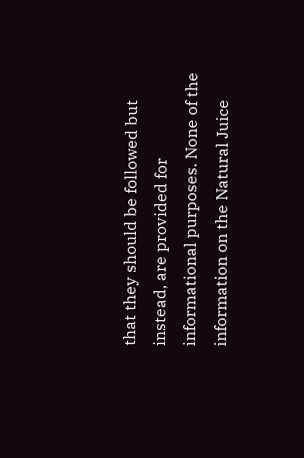that they should be followed but instead, are provided for informational purposes. None of the information on the Natural Juice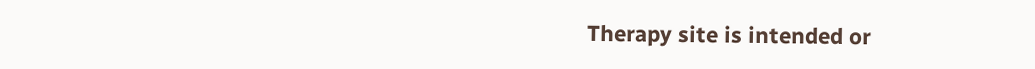Therapy site is intended or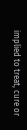implied to treat, cure or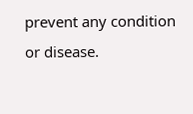prevent any condition or disease.